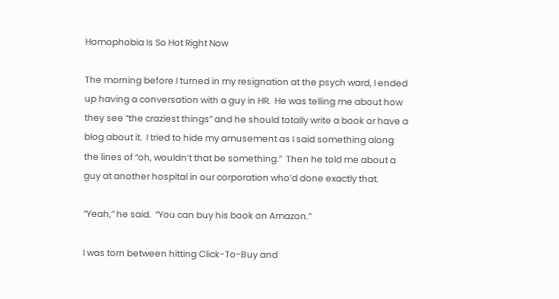Homophobia Is So Hot Right Now

The morning before I turned in my resignation at the psych ward, I ended up having a conversation with a guy in HR.  He was telling me about how they see “the craziest things” and he should totally write a book or have a blog about it.  I tried to hide my amusement as I said something along the lines of “oh, wouldn’t that be something.”  Then he told me about a guy at another hospital in our corporation who’d done exactly that.

“Yeah,” he said.  “You can buy his book on Amazon.”

I was torn between hitting Click-To-Buy and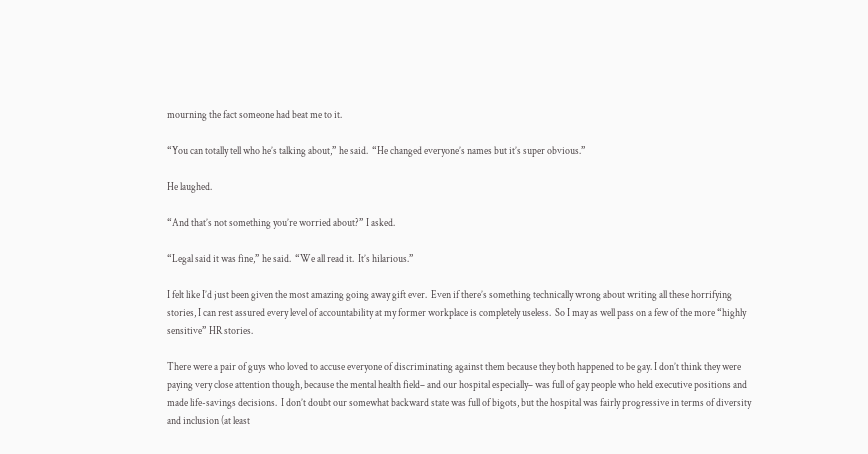mourning the fact someone had beat me to it.

“You can totally tell who he’s talking about,” he said.  “He changed everyone’s names but it’s super obvious.”

He laughed.

“And that’s not something you’re worried about?” I asked.

“Legal said it was fine,” he said.  “We all read it.  It’s hilarious.”

I felt like I’d just been given the most amazing going away gift ever.  Even if there’s something technically wrong about writing all these horrifying stories, I can rest assured every level of accountability at my former workplace is completely useless.  So I may as well pass on a few of the more “highly sensitive” HR stories.

There were a pair of guys who loved to accuse everyone of discriminating against them because they both happened to be gay. I don’t think they were paying very close attention though, because the mental health field– and our hospital especially– was full of gay people who held executive positions and made life-savings decisions.  I don’t doubt our somewhat backward state was full of bigots, but the hospital was fairly progressive in terms of diversity and inclusion (at least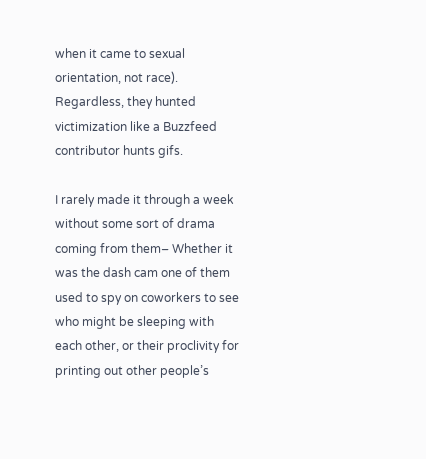when it came to sexual orientation, not race).  Regardless, they hunted victimization like a Buzzfeed contributor hunts gifs.

I rarely made it through a week without some sort of drama coming from them– Whether it was the dash cam one of them used to spy on coworkers to see who might be sleeping with each other, or their proclivity for printing out other people’s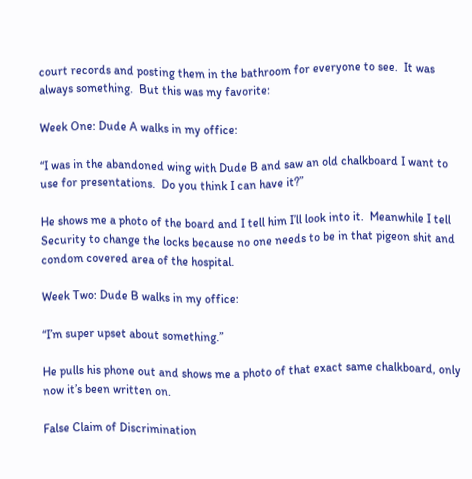court records and posting them in the bathroom for everyone to see.  It was always something.  But this was my favorite:

Week One: Dude A walks in my office:

“I was in the abandoned wing with Dude B and saw an old chalkboard I want to use for presentations.  Do you think I can have it?”

He shows me a photo of the board and I tell him I’ll look into it.  Meanwhile I tell Security to change the locks because no one needs to be in that pigeon shit and condom covered area of the hospital.

Week Two: Dude B walks in my office:

“I’m super upset about something.”

He pulls his phone out and shows me a photo of that exact same chalkboard, only now it’s been written on.

False Claim of Discrimination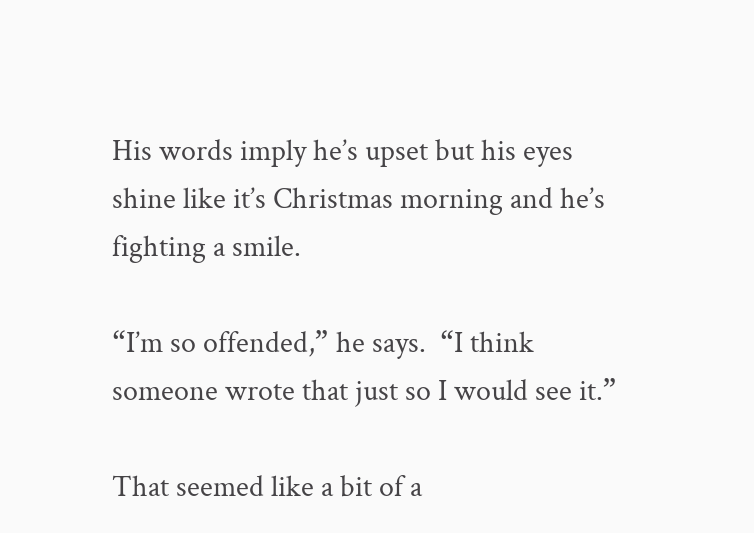His words imply he’s upset but his eyes shine like it’s Christmas morning and he’s fighting a smile.

“I’m so offended,” he says.  “I think someone wrote that just so I would see it.”

That seemed like a bit of a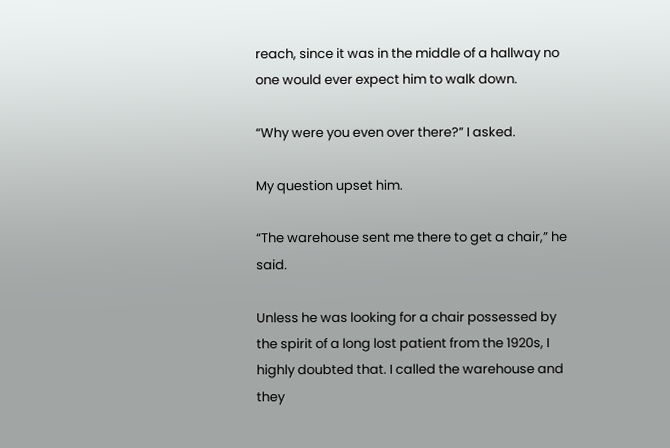reach, since it was in the middle of a hallway no one would ever expect him to walk down.

“Why were you even over there?” I asked.

My question upset him.

“The warehouse sent me there to get a chair,” he said.

Unless he was looking for a chair possessed by the spirit of a long lost patient from the 1920s, I highly doubted that. I called the warehouse and they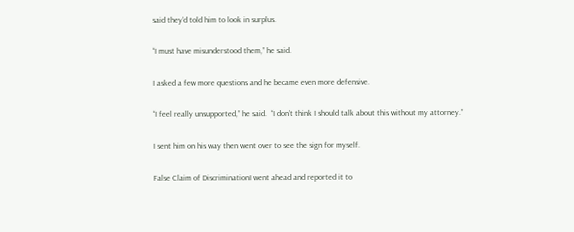said they’d told him to look in surplus.

“I must have misunderstood them,” he said.

I asked a few more questions and he became even more defensive.

“I feel really unsupported,” he said.  “I don’t think I should talk about this without my attorney.”

I sent him on his way then went over to see the sign for myself.

False Claim of DiscriminationI went ahead and reported it to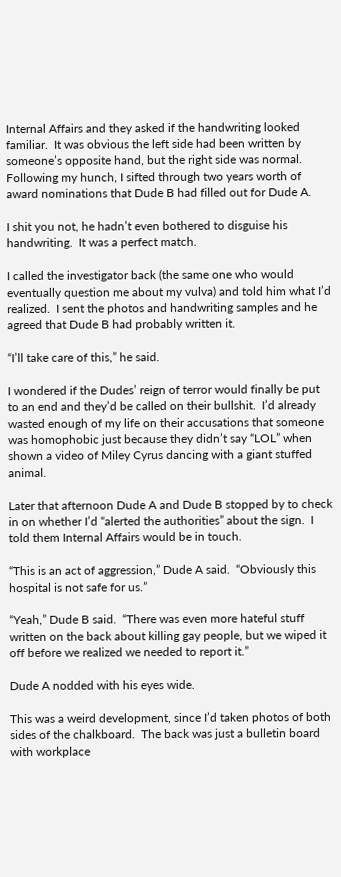Internal Affairs and they asked if the handwriting looked familiar.  It was obvious the left side had been written by someone’s opposite hand, but the right side was normal.  Following my hunch, I sifted through two years worth of award nominations that Dude B had filled out for Dude A.

I shit you not, he hadn’t even bothered to disguise his handwriting.  It was a perfect match.

I called the investigator back (the same one who would eventually question me about my vulva) and told him what I’d realized.  I sent the photos and handwriting samples and he agreed that Dude B had probably written it.

“I’ll take care of this,” he said.

I wondered if the Dudes’ reign of terror would finally be put to an end and they’d be called on their bullshit.  I’d already wasted enough of my life on their accusations that someone was homophobic just because they didn’t say “LOL” when shown a video of Miley Cyrus dancing with a giant stuffed animal.

Later that afternoon Dude A and Dude B stopped by to check in on whether I’d “alerted the authorities” about the sign.  I told them Internal Affairs would be in touch.

“This is an act of aggression,” Dude A said.  “Obviously this hospital is not safe for us.”

“Yeah,” Dude B said.  “There was even more hateful stuff written on the back about killing gay people, but we wiped it off before we realized we needed to report it.”

Dude A nodded with his eyes wide.

This was a weird development, since I’d taken photos of both sides of the chalkboard.  The back was just a bulletin board with workplace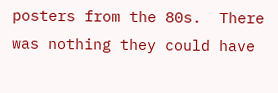posters from the 80s.  There was nothing they could have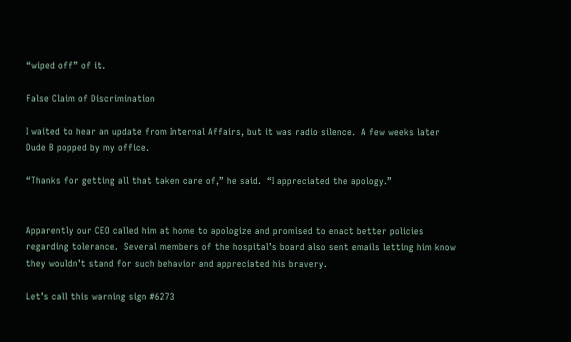“wiped off” of it.

False Claim of Discrimination

I waited to hear an update from Internal Affairs, but it was radio silence.  A few weeks later Dude B popped by my office.

“Thanks for getting all that taken care of,” he said.  “I appreciated the apology.”


Apparently our CEO called him at home to apologize and promised to enact better policies regarding tolerance.  Several members of the hospital’s board also sent emails letting him know they wouldn’t stand for such behavior and appreciated his bravery.

Let’s call this warning sign #6273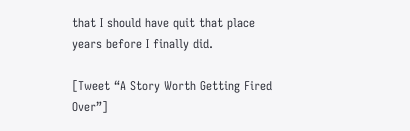that I should have quit that place years before I finally did.

[Tweet “A Story Worth Getting Fired Over”]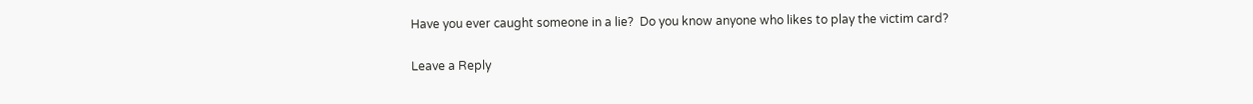Have you ever caught someone in a lie?  Do you know anyone who likes to play the victim card?

Leave a Reply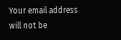Your email address will not be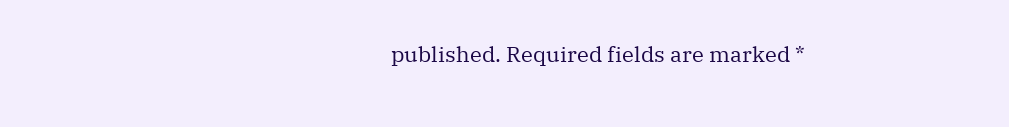published. Required fields are marked *